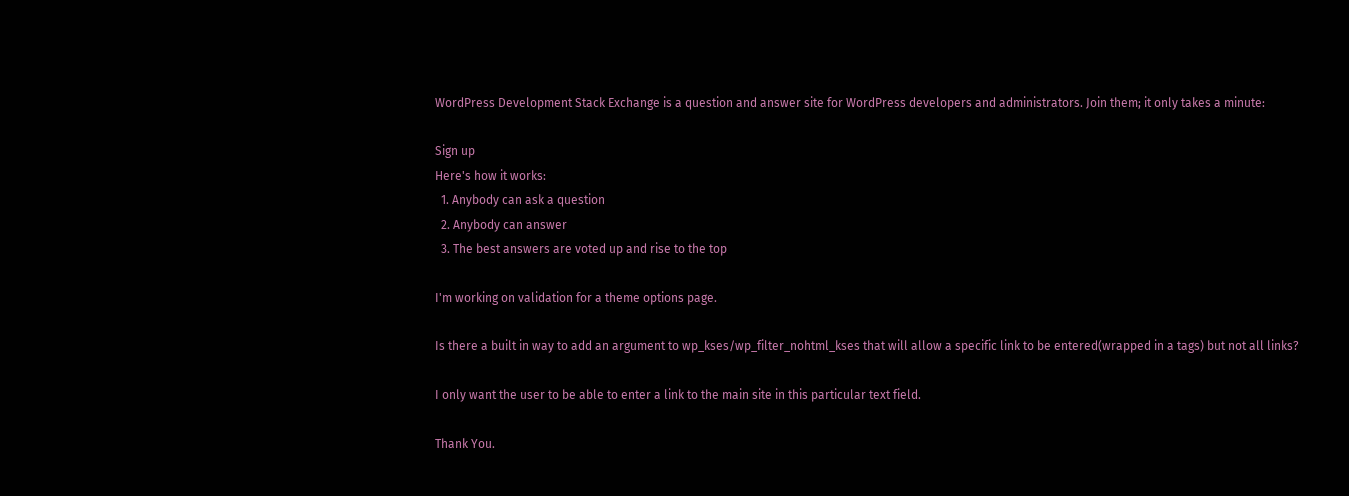WordPress Development Stack Exchange is a question and answer site for WordPress developers and administrators. Join them; it only takes a minute:

Sign up
Here's how it works:
  1. Anybody can ask a question
  2. Anybody can answer
  3. The best answers are voted up and rise to the top

I'm working on validation for a theme options page.

Is there a built in way to add an argument to wp_kses/wp_filter_nohtml_kses that will allow a specific link to be entered(wrapped in a tags) but not all links?

I only want the user to be able to enter a link to the main site in this particular text field.

Thank You.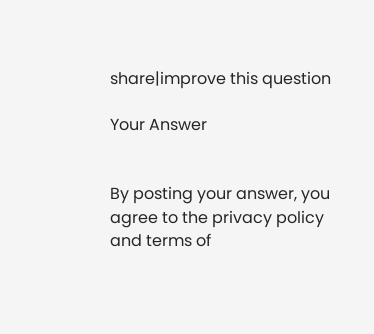share|improve this question

Your Answer


By posting your answer, you agree to the privacy policy and terms of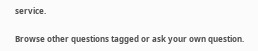service.

Browse other questions tagged or ask your own question.